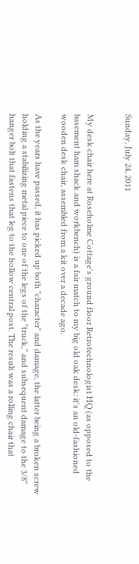Sunday, July 24, 2011


My desk chair here at Roseholme Cottage's ground floor Retrotechnologist HQ (as opposed to the basement ham shack and workbench) is a fair match to my big old oak desk: it's an old-fashioned wooden desk chair, assembled from a kit over a decade ago.

As the years have passed, it has picked up both "character" and damage, the latter being a broken screw holding a stabilizing metal piece to one of the legs of the "truck," and subsequent damage to the 3/8" hanger bolt that fastens that leg to the hollow central post. The result was a rolling chair that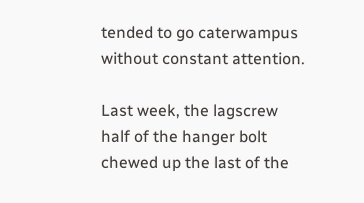tended to go caterwampus without constant attention.

Last week, the lagscrew half of the hanger bolt chewed up the last of the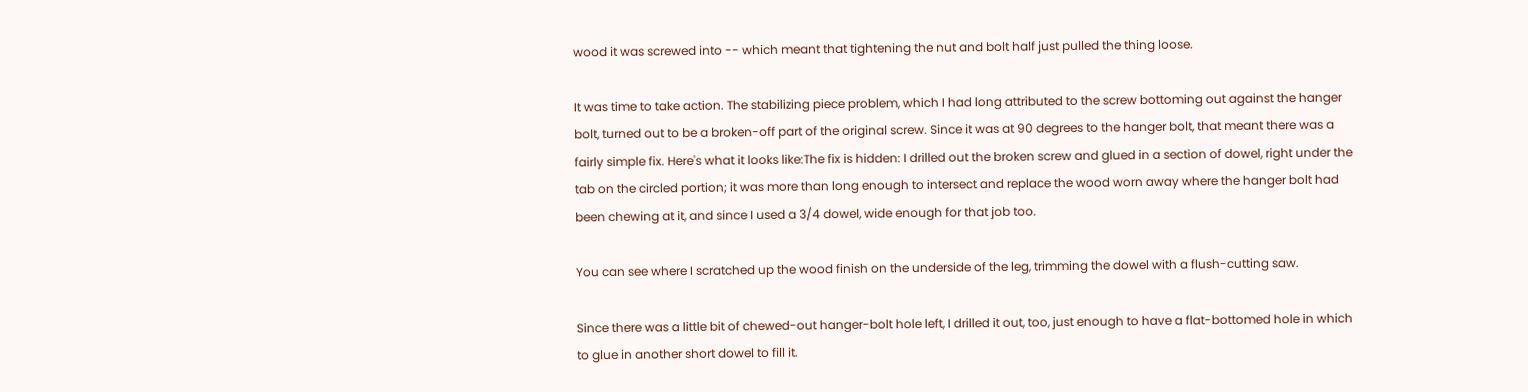wood it was screwed into -- which meant that tightening the nut and bolt half just pulled the thing loose.

It was time to take action. The stabilizing piece problem, which I had long attributed to the screw bottoming out against the hanger bolt, turned out to be a broken-off part of the original screw. Since it was at 90 degrees to the hanger bolt, that meant there was a fairly simple fix. Here's what it looks like:The fix is hidden: I drilled out the broken screw and glued in a section of dowel, right under the tab on the circled portion; it was more than long enough to intersect and replace the wood worn away where the hanger bolt had been chewing at it, and since I used a 3/4 dowel, wide enough for that job too.

You can see where I scratched up the wood finish on the underside of the leg, trimming the dowel with a flush-cutting saw.

Since there was a little bit of chewed-out hanger-bolt hole left, I drilled it out, too, just enough to have a flat-bottomed hole in which to glue in another short dowel to fill it.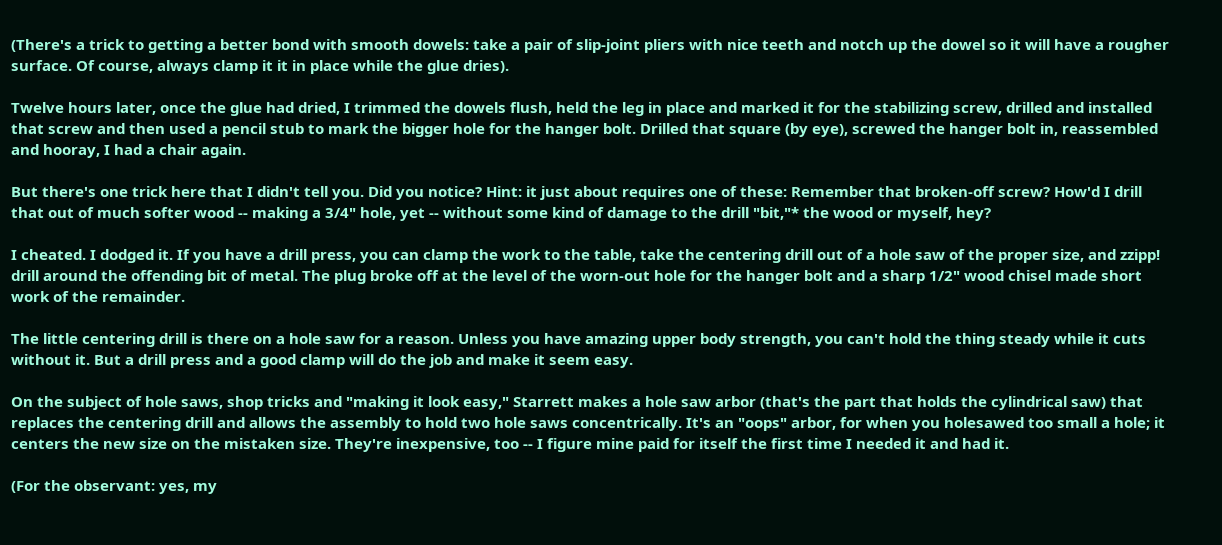(There's a trick to getting a better bond with smooth dowels: take a pair of slip-joint pliers with nice teeth and notch up the dowel so it will have a rougher surface. Of course, always clamp it it in place while the glue dries).

Twelve hours later, once the glue had dried, I trimmed the dowels flush, held the leg in place and marked it for the stabilizing screw, drilled and installed that screw and then used a pencil stub to mark the bigger hole for the hanger bolt. Drilled that square (by eye), screwed the hanger bolt in, reassembled and hooray, I had a chair again.

But there's one trick here that I didn't tell you. Did you notice? Hint: it just about requires one of these: Remember that broken-off screw? How'd I drill that out of much softer wood -- making a 3/4" hole, yet -- without some kind of damage to the drill "bit,"* the wood or myself, hey?

I cheated. I dodged it. If you have a drill press, you can clamp the work to the table, take the centering drill out of a hole saw of the proper size, and zzipp! drill around the offending bit of metal. The plug broke off at the level of the worn-out hole for the hanger bolt and a sharp 1/2" wood chisel made short work of the remainder.

The little centering drill is there on a hole saw for a reason. Unless you have amazing upper body strength, you can't hold the thing steady while it cuts without it. But a drill press and a good clamp will do the job and make it seem easy.

On the subject of hole saws, shop tricks and "making it look easy," Starrett makes a hole saw arbor (that's the part that holds the cylindrical saw) that replaces the centering drill and allows the assembly to hold two hole saws concentrically. It's an "oops" arbor, for when you holesawed too small a hole; it centers the new size on the mistaken size. They're inexpensive, too -- I figure mine paid for itself the first time I needed it and had it.

(For the observant: yes, my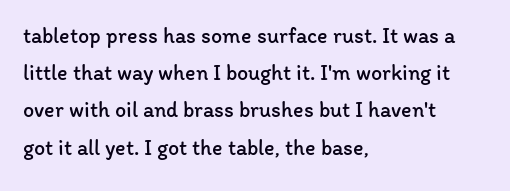tabletop press has some surface rust. It was a little that way when I bought it. I'm working it over with oil and brass brushes but I haven't got it all yet. I got the table, the base,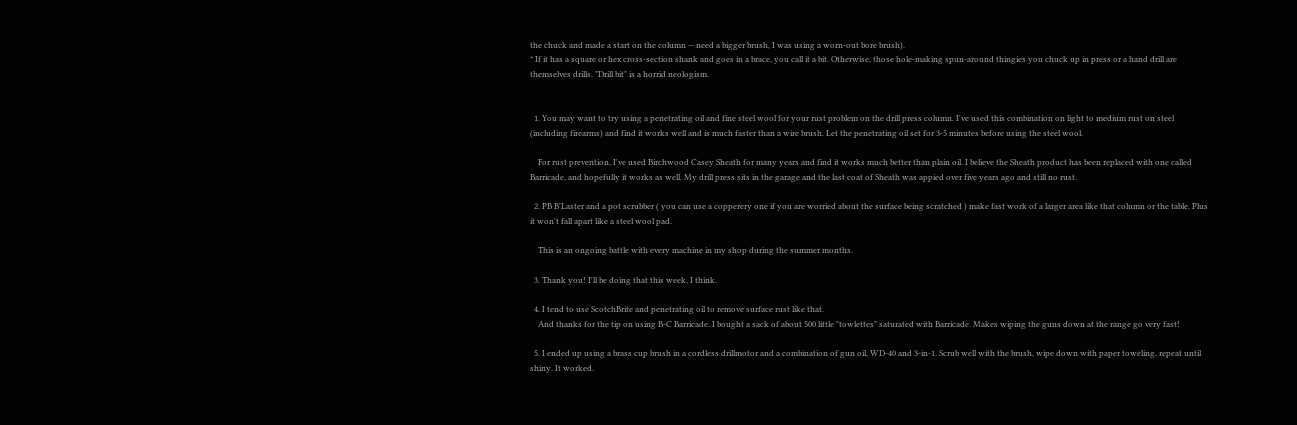the chuck and made a start on the column -- need a bigger brush, I was using a worn-out bore brush).
* If it has a square or hex cross-section shank and goes in a brace, you call it a bit. Otherwise, those hole-making spun-around thingies you chuck up in press or a hand drill are themselves drills. "Drill bit" is a horrid neologism.


  1. You may want to try using a penetrating oil and fine steel wool for your rust problem on the drill press column. I've used this combination on light to medium rust on steel (including firearms) and find it works well and is much faster than a wire brush. Let the penetrating oil set for 3-5 minutes before using the steel wool.

    For rust prevention, I've used Birchwood Casey Sheath for many years and find it works much better than plain oil. I believe the Sheath product has been replaced with one called Barricade, and hopefully it works as well. My drill press sits in the garage and the last coat of Sheath was appied over five years ago and still no rust.

  2. PB B'Laster and a pot scrubber ( you can use a copperery one if you are worried about the surface being scratched ) make fast work of a larger area like that column or the table. Plus it won't fall apart like a steel wool pad.

    This is an ongoing battle with every machine in my shop during the summer months.

  3. Thank you! I'll be doing that this week, I think.

  4. I tend to use ScotchBrite and penetrating oil to remove surface rust like that.
    And thanks for the tip on using B-C Barricade. I bought a sack of about 500 little "towlettes" saturated with Barricade. Makes wiping the guns down at the range go very fast!

  5. I ended up using a brass cup brush in a cordless drillmotor and a combination of gun oil, WD-40 and 3-in-1. Scrub well with the brush, wipe down with paper toweling, repeat until shiny. It worked.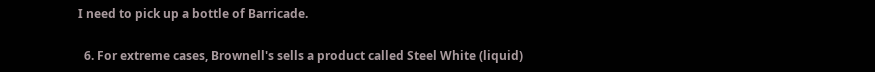I need to pick up a bottle of Barricade.

  6. For extreme cases, Brownell's sells a product called Steel White (liquid)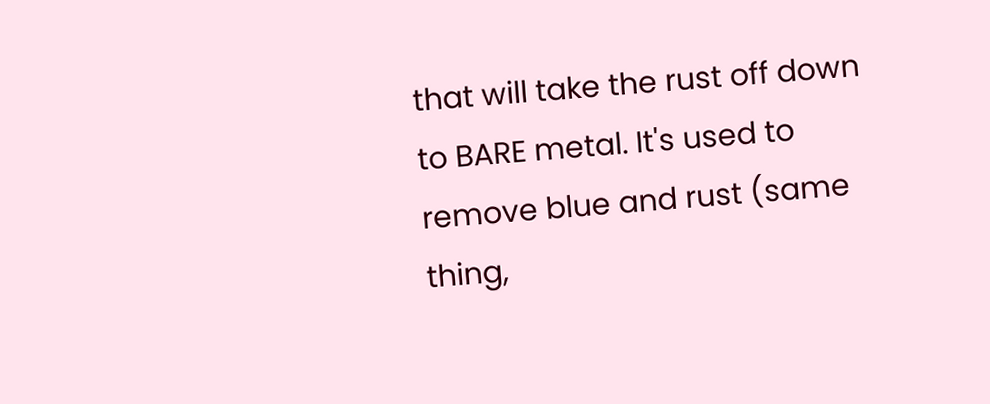that will take the rust off down to BARE metal. It's used to remove blue and rust (same thing,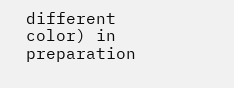different color) in preparation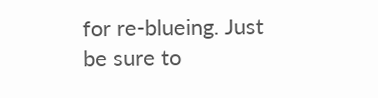for re-blueing. Just be sure to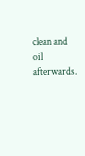clean and oil afterwards.